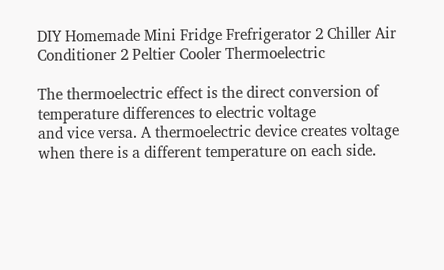DIY Homemade Mini Fridge Frefrigerator 2 Chiller Air Conditioner 2 Peltier Cooler Thermoelectric

The thermoelectric effect is the direct conversion of temperature differences to electric voltage
and vice versa. A thermoelectric device creates voltage when there is a different temperature on each side.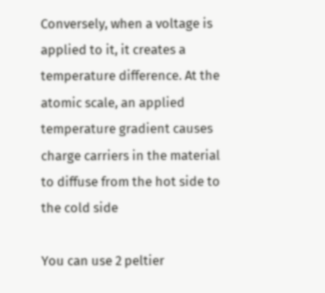Conversely, when a voltage is applied to it, it creates a temperature difference. At the atomic scale, an applied temperature gradient causes charge carriers in the material to diffuse from the hot side to the cold side

You can use 2 peltier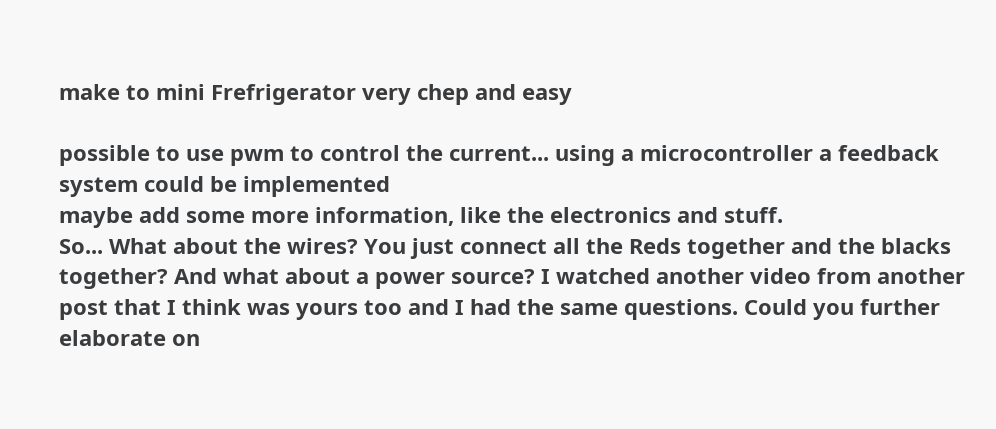make to mini Frefrigerator very chep and easy

possible to use pwm to control the current... using a microcontroller a feedback system could be implemented
maybe add some more information, like the electronics and stuff.
So... What about the wires? You just connect all the Reds together and the blacks together? And what about a power source? I watched another video from another post that I think was yours too and I had the same questions. Could you further elaborate on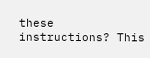these instructions? This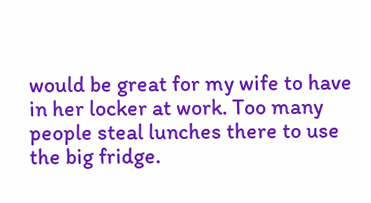would be great for my wife to have in her locker at work. Too many people steal lunches there to use the big fridge.